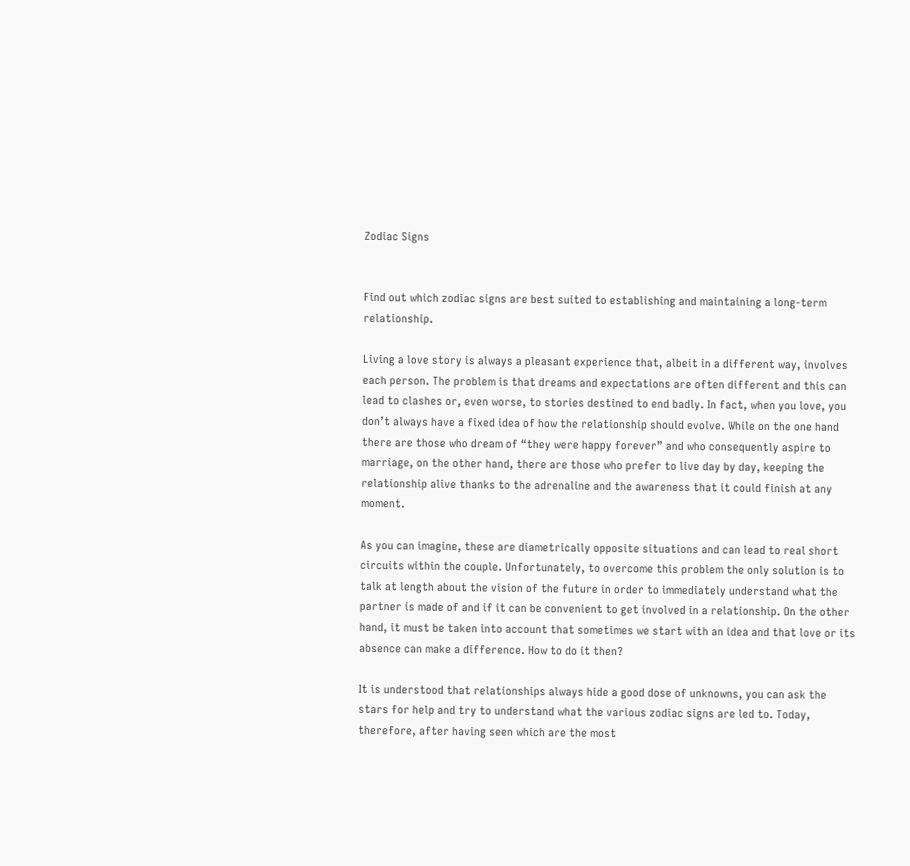Zodiac Signs


Find out which zodiac signs are best suited to establishing and maintaining a long-term relationship.

Living a love story is always a pleasant experience that, albeit in a different way, involves each person. The problem is that dreams and expectations are often different and this can lead to clashes or, even worse, to stories destined to end badly. In fact, when you love, you don’t always have a fixed idea of how the relationship should evolve. While on the one hand there are those who dream of “they were happy forever” and who consequently aspire to marriage, on the other hand, there are those who prefer to live day by day, keeping the relationship alive thanks to the adrenaline and the awareness that it could finish at any moment.

As you can imagine, these are diametrically opposite situations and can lead to real short circuits within the couple. Unfortunately, to overcome this problem the only solution is to talk at length about the vision of the future in order to immediately understand what the partner is made of and if it can be convenient to get involved in a relationship. On the other hand, it must be taken into account that sometimes we start with an idea and that love or its absence can make a difference. How to do it then?

It is understood that relationships always hide a good dose of unknowns, you can ask the stars for help and try to understand what the various zodiac signs are led to. Today, therefore, after having seen which are the most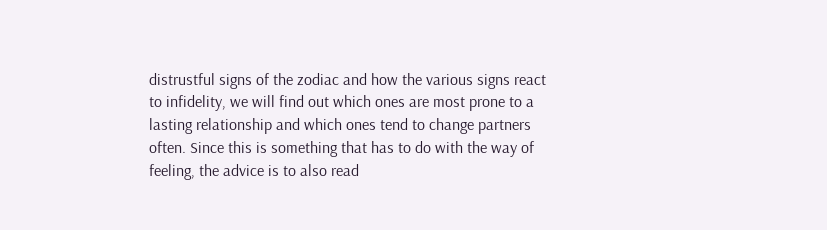distrustful signs of the zodiac and how the various signs react to infidelity, we will find out which ones are most prone to a lasting relationship and which ones tend to change partners often. Since this is something that has to do with the way of feeling, the advice is to also read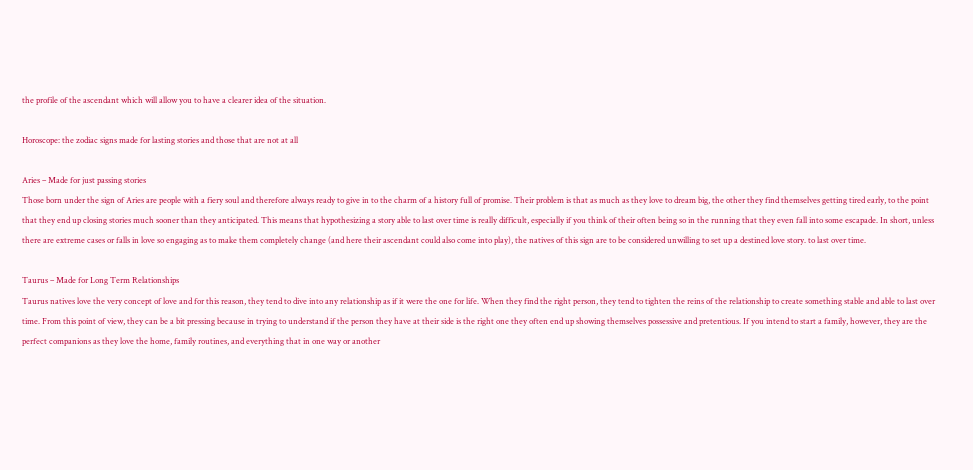the profile of the ascendant which will allow you to have a clearer idea of the situation.

Horoscope: the zodiac signs made for lasting stories and those that are not at all

Aries – Made for just passing stories
Those born under the sign of Aries are people with a fiery soul and therefore always ready to give in to the charm of a history full of promise. Their problem is that as much as they love to dream big, the other they find themselves getting tired early, to the point that they end up closing stories much sooner than they anticipated. This means that hypothesizing a story able to last over time is really difficult, especially if you think of their often being so in the running that they even fall into some escapade. In short, unless there are extreme cases or falls in love so engaging as to make them completely change (and here their ascendant could also come into play), the natives of this sign are to be considered unwilling to set up a destined love story. to last over time.

Taurus – Made for Long Term Relationships
Taurus natives love the very concept of love and for this reason, they tend to dive into any relationship as if it were the one for life. When they find the right person, they tend to tighten the reins of the relationship to create something stable and able to last over time. From this point of view, they can be a bit pressing because in trying to understand if the person they have at their side is the right one they often end up showing themselves possessive and pretentious. If you intend to start a family, however, they are the perfect companions as they love the home, family routines, and everything that in one way or another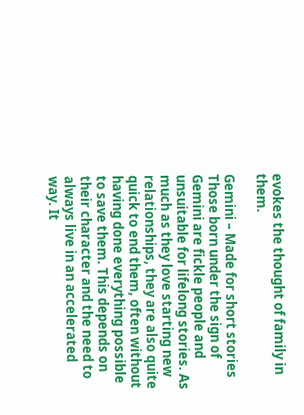evokes the thought of family in them.

Gemini – Made for short stories
Those born under the sign of Gemini are fickle people and unsuitable for lifelong stories. As much as they love starting new relationships, they are also quite quick to end them, often without having done everything possible to save them. This depends on their character and the need to always live in an accelerated way. It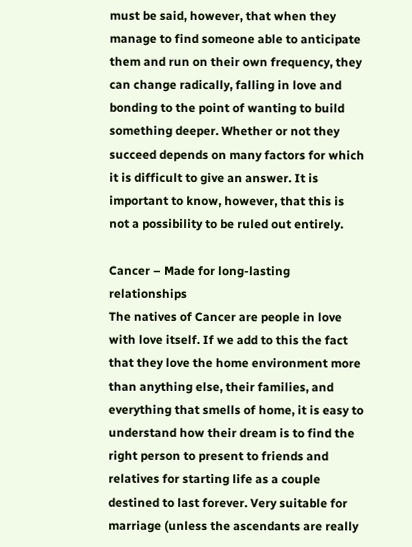must be said, however, that when they manage to find someone able to anticipate them and run on their own frequency, they can change radically, falling in love and bonding to the point of wanting to build something deeper. Whether or not they succeed depends on many factors for which it is difficult to give an answer. It is important to know, however, that this is not a possibility to be ruled out entirely.

Cancer – Made for long-lasting relationships
The natives of Cancer are people in love with love itself. If we add to this the fact that they love the home environment more than anything else, their families, and everything that smells of home, it is easy to understand how their dream is to find the right person to present to friends and relatives for starting life as a couple destined to last forever. Very suitable for marriage (unless the ascendants are really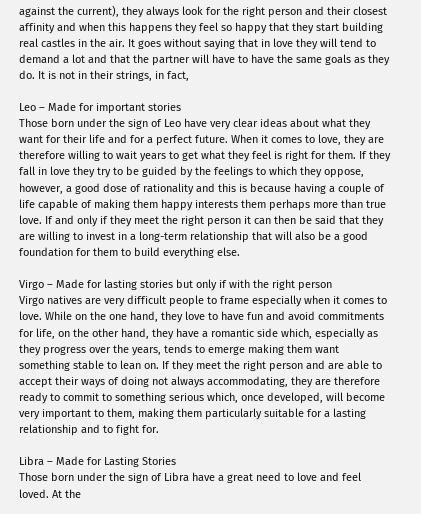against the current), they always look for the right person and their closest affinity and when this happens they feel so happy that they start building real castles in the air. It goes without saying that in love they will tend to demand a lot and that the partner will have to have the same goals as they do. It is not in their strings, in fact,

Leo – Made for important stories
Those born under the sign of Leo have very clear ideas about what they want for their life and for a perfect future. When it comes to love, they are therefore willing to wait years to get what they feel is right for them. If they fall in love they try to be guided by the feelings to which they oppose, however, a good dose of rationality and this is because having a couple of life capable of making them happy interests them perhaps more than true love. If and only if they meet the right person it can then be said that they are willing to invest in a long-term relationship that will also be a good foundation for them to build everything else.

Virgo – Made for lasting stories but only if with the right person
Virgo natives are very difficult people to frame especially when it comes to love. While on the one hand, they love to have fun and avoid commitments for life, on the other hand, they have a romantic side which, especially as they progress over the years, tends to emerge making them want something stable to lean on. If they meet the right person and are able to accept their ways of doing not always accommodating, they are therefore ready to commit to something serious which, once developed, will become very important to them, making them particularly suitable for a lasting relationship and to fight for.

Libra – Made for Lasting Stories
Those born under the sign of Libra have a great need to love and feel loved. At the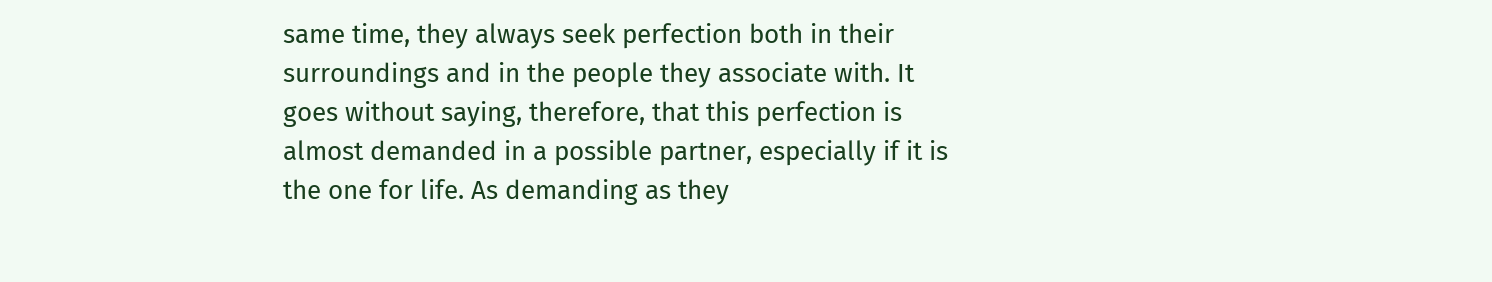same time, they always seek perfection both in their surroundings and in the people they associate with. It goes without saying, therefore, that this perfection is almost demanded in a possible partner, especially if it is the one for life. As demanding as they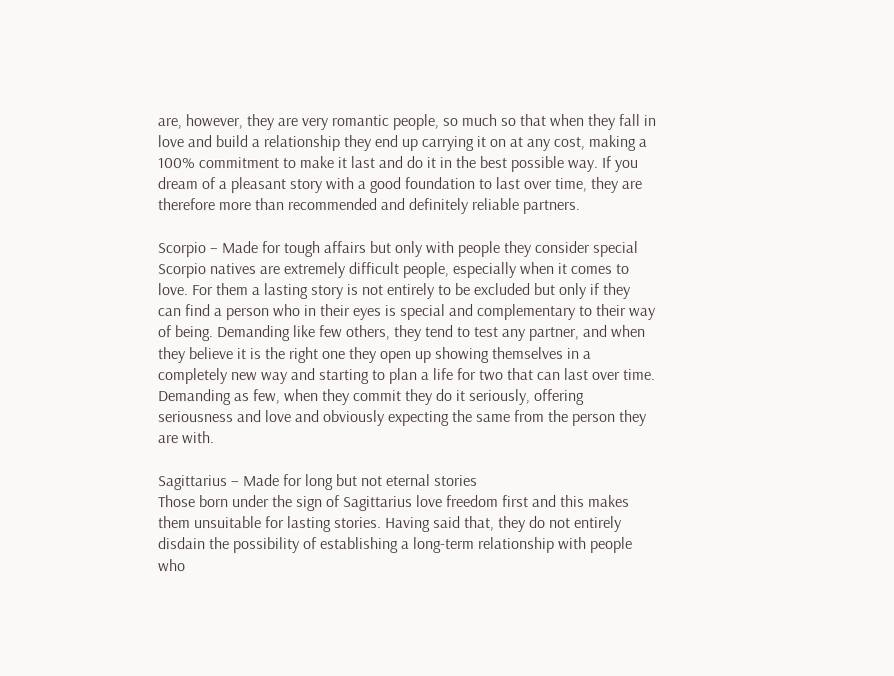are, however, they are very romantic people, so much so that when they fall in love and build a relationship they end up carrying it on at any cost, making a 100% commitment to make it last and do it in the best possible way. If you dream of a pleasant story with a good foundation to last over time, they are therefore more than recommended and definitely reliable partners.

Scorpio – Made for tough affairs but only with people they consider special
Scorpio natives are extremely difficult people, especially when it comes to love. For them a lasting story is not entirely to be excluded but only if they can find a person who in their eyes is special and complementary to their way of being. Demanding like few others, they tend to test any partner, and when they believe it is the right one they open up showing themselves in a completely new way and starting to plan a life for two that can last over time. Demanding as few, when they commit they do it seriously, offering seriousness and love and obviously expecting the same from the person they are with.

Sagittarius – Made for long but not eternal stories
Those born under the sign of Sagittarius love freedom first and this makes them unsuitable for lasting stories. Having said that, they do not entirely disdain the possibility of establishing a long-term relationship with people who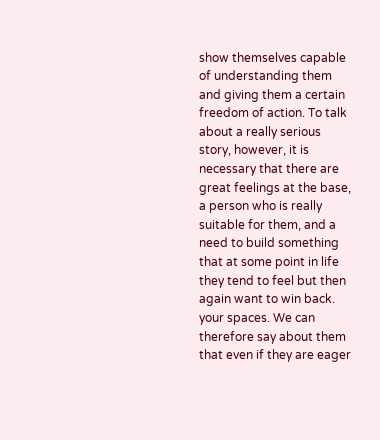show themselves capable of understanding them and giving them a certain freedom of action. To talk about a really serious story, however, it is necessary that there are great feelings at the base, a person who is really suitable for them, and a need to build something that at some point in life they tend to feel but then again want to win back. your spaces. We can therefore say about them that even if they are eager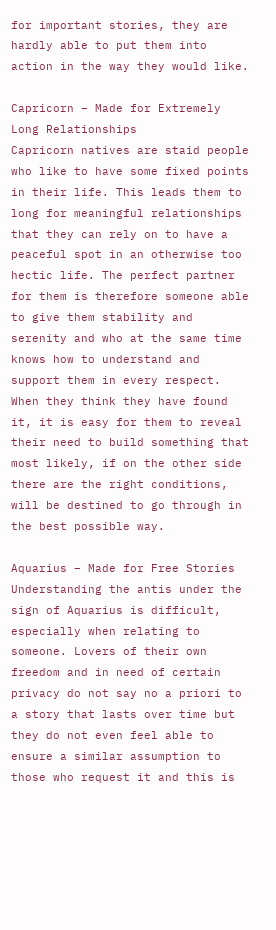for important stories, they are hardly able to put them into action in the way they would like.

Capricorn – Made for Extremely Long Relationships
Capricorn natives are staid people who like to have some fixed points in their life. This leads them to long for meaningful relationships that they can rely on to have a peaceful spot in an otherwise too hectic life. The perfect partner for them is therefore someone able to give them stability and serenity and who at the same time knows how to understand and support them in every respect. When they think they have found it, it is easy for them to reveal their need to build something that most likely, if on the other side there are the right conditions, will be destined to go through in the best possible way.

Aquarius – Made for Free Stories
Understanding the antis under the sign of Aquarius is difficult, especially when relating to someone. Lovers of their own freedom and in need of certain privacy do not say no a priori to a story that lasts over time but they do not even feel able to ensure a similar assumption to those who request it and this is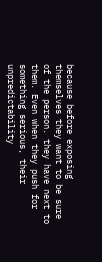because before exposing themselves they want to be sure of the person. they have next to them. Even when they push for something serious, their unpredictability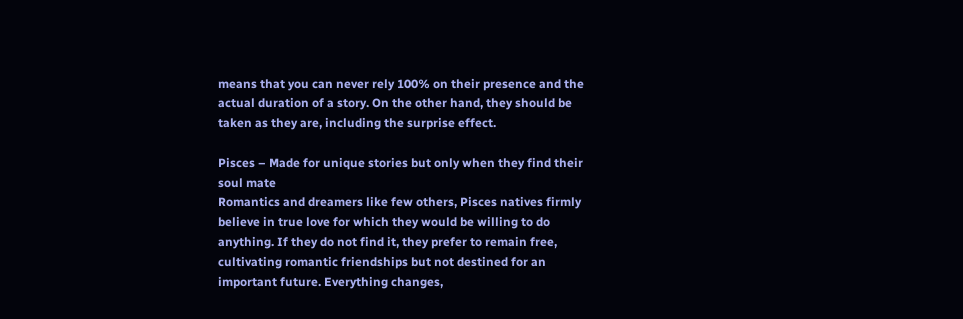means that you can never rely 100% on their presence and the actual duration of a story. On the other hand, they should be taken as they are, including the surprise effect.

Pisces – Made for unique stories but only when they find their soul mate
Romantics and dreamers like few others, Pisces natives firmly believe in true love for which they would be willing to do anything. If they do not find it, they prefer to remain free, cultivating romantic friendships but not destined for an important future. Everything changes,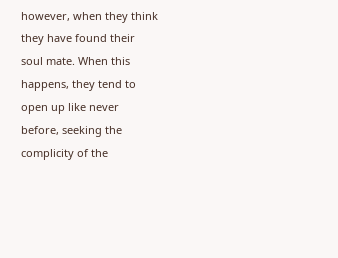however, when they think they have found their soul mate. When this happens, they tend to open up like never before, seeking the complicity of the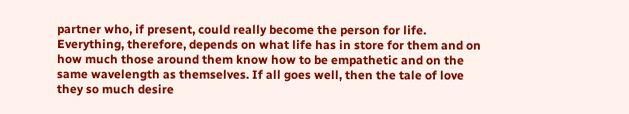partner who, if present, could really become the person for life. Everything, therefore, depends on what life has in store for them and on how much those around them know how to be empathetic and on the same wavelength as themselves. If all goes well, then the tale of love they so much desire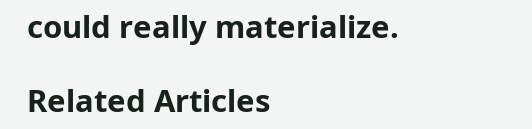could really materialize.

Related Articles